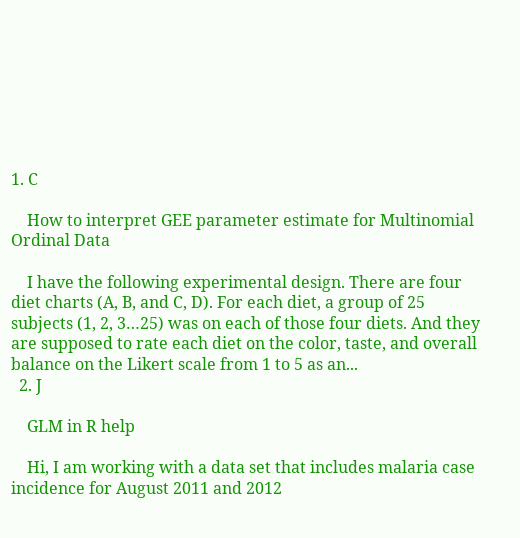1. C

    How to interpret GEE parameter estimate for Multinomial Ordinal Data

    I have the following experimental design. There are four diet charts (A, B, and C, D). For each diet, a group of 25 subjects (1, 2, 3…25) was on each of those four diets. And they are supposed to rate each diet on the color, taste, and overall balance on the Likert scale from 1 to 5 as an...
  2. J

    GLM in R help

    Hi, I am working with a data set that includes malaria case incidence for August 2011 and 2012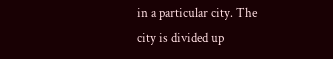in a particular city. The city is divided up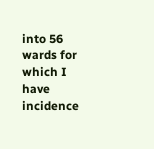into 56 wards for which I have incidence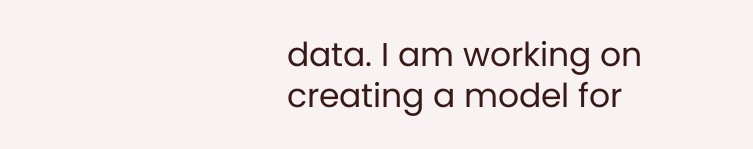data. I am working on creating a model for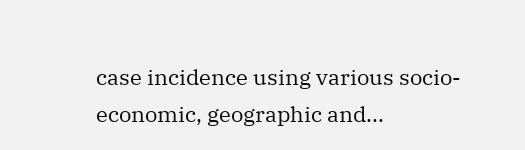case incidence using various socio-economic, geographic and...